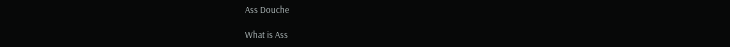Ass Douche

What is Ass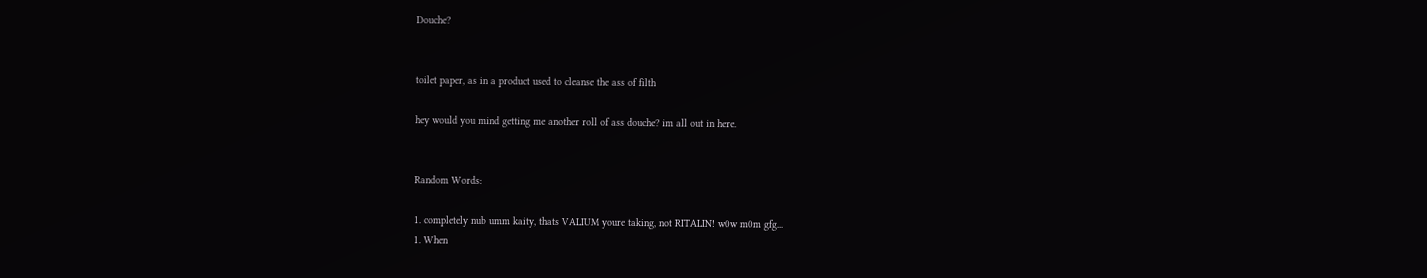Douche?


toilet paper, as in a product used to cleanse the ass of filth

hey would you mind getting me another roll of ass douche? im all out in here.


Random Words:

1. completely nub umm kaity, thats VALIUM youre taking, not RITALIN! w0w m0m gfg...
1. When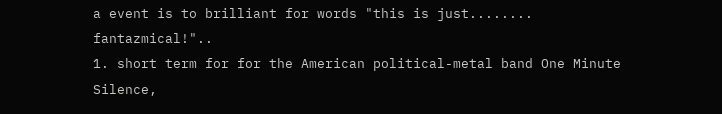a event is to brilliant for words "this is just........ fantazmical!"..
1. short term for for the American political-metal band One Minute Silence,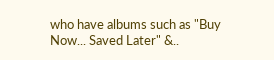who have albums such as "Buy Now... Saved Later" &..